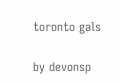toronto gals

by devonsp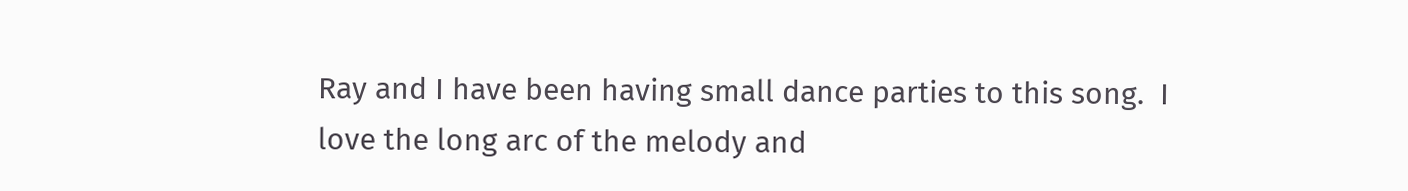Ray and I have been having small dance parties to this song.  I love the long arc of the melody and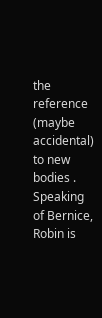the reference (maybe accidental) to new bodies .  Speaking of Bernice, Robin is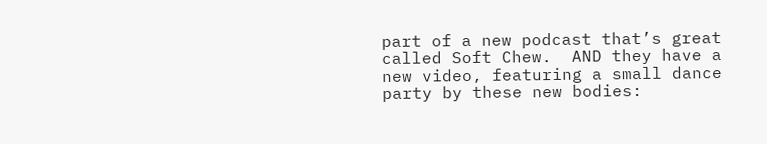part of a new podcast that’s great called Soft Chew.  AND they have a new video, featuring a small dance party by these new bodies: